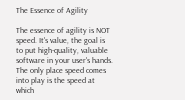The Essence of Agility

The essence of agility is NOT speed. It's value, the goal is to put high-quality, valuable software in your user's hands. The only place speed comes into play is the speed at which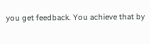you get feedback. You achieve that by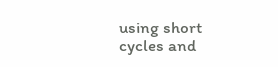using short cycles and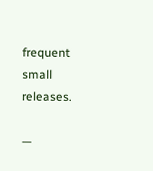frequent small releases.

—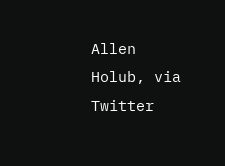Allen Holub, via Twitter